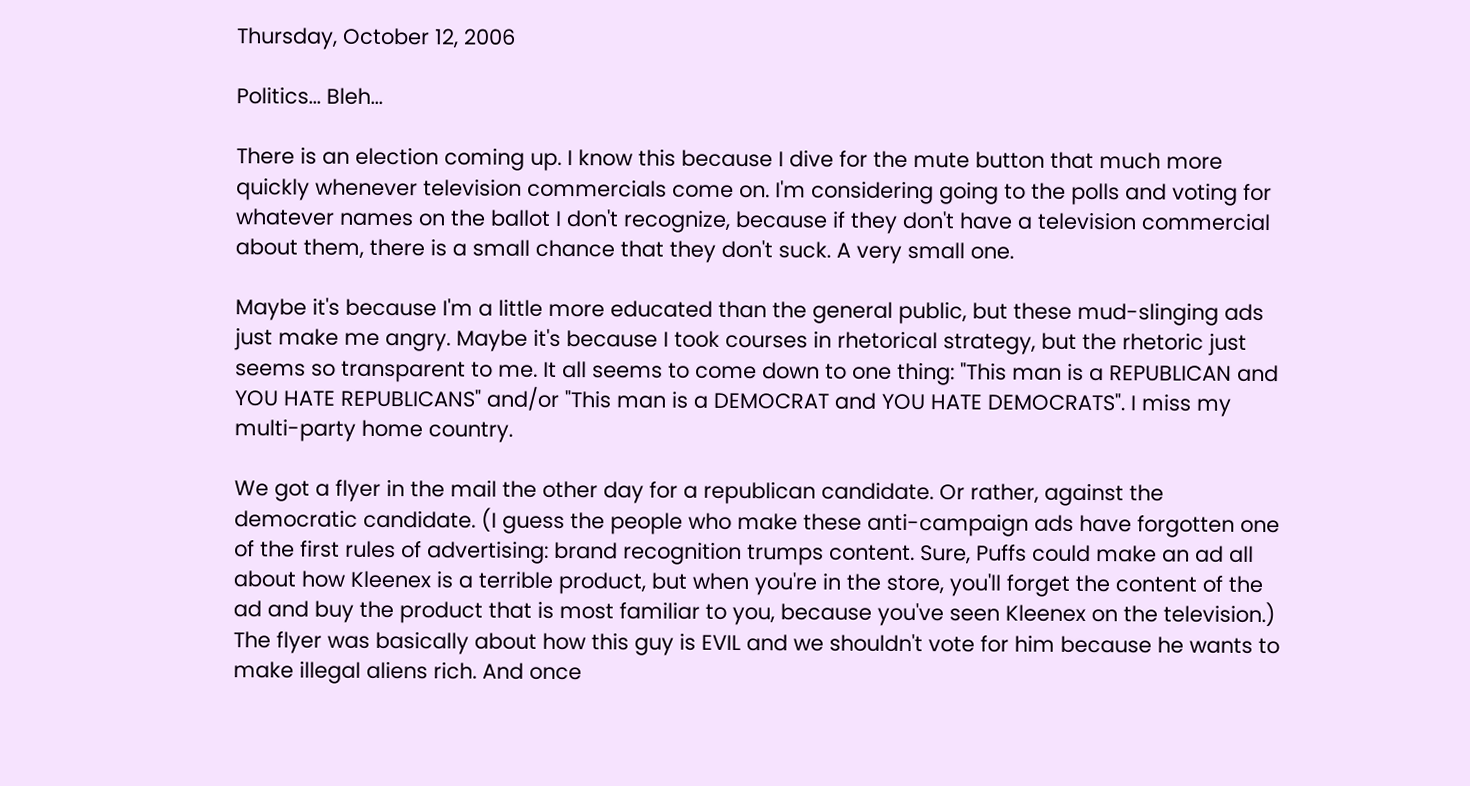Thursday, October 12, 2006

Politics... Bleh...

There is an election coming up. I know this because I dive for the mute button that much more quickly whenever television commercials come on. I'm considering going to the polls and voting for whatever names on the ballot I don't recognize, because if they don't have a television commercial about them, there is a small chance that they don't suck. A very small one.

Maybe it's because I'm a little more educated than the general public, but these mud-slinging ads just make me angry. Maybe it's because I took courses in rhetorical strategy, but the rhetoric just seems so transparent to me. It all seems to come down to one thing: "This man is a REPUBLICAN and YOU HATE REPUBLICANS" and/or "This man is a DEMOCRAT and YOU HATE DEMOCRATS". I miss my multi-party home country.

We got a flyer in the mail the other day for a republican candidate. Or rather, against the democratic candidate. (I guess the people who make these anti-campaign ads have forgotten one of the first rules of advertising: brand recognition trumps content. Sure, Puffs could make an ad all about how Kleenex is a terrible product, but when you're in the store, you'll forget the content of the ad and buy the product that is most familiar to you, because you've seen Kleenex on the television.) The flyer was basically about how this guy is EVIL and we shouldn't vote for him because he wants to make illegal aliens rich. And once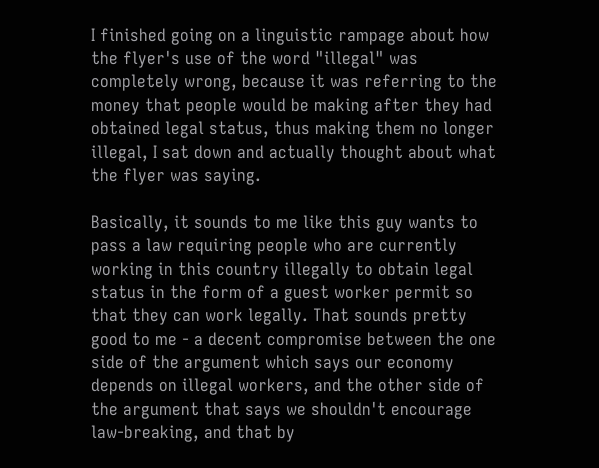I finished going on a linguistic rampage about how the flyer's use of the word "illegal" was completely wrong, because it was referring to the money that people would be making after they had obtained legal status, thus making them no longer illegal, I sat down and actually thought about what the flyer was saying.

Basically, it sounds to me like this guy wants to pass a law requiring people who are currently working in this country illegally to obtain legal status in the form of a guest worker permit so that they can work legally. That sounds pretty good to me - a decent compromise between the one side of the argument which says our economy depends on illegal workers, and the other side of the argument that says we shouldn't encourage law-breaking, and that by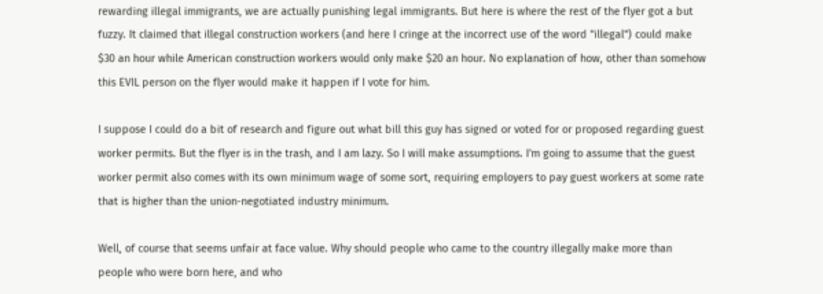rewarding illegal immigrants, we are actually punishing legal immigrants. But here is where the rest of the flyer got a but fuzzy. It claimed that illegal construction workers (and here I cringe at the incorrect use of the word "illegal") could make $30 an hour while American construction workers would only make $20 an hour. No explanation of how, other than somehow this EVIL person on the flyer would make it happen if I vote for him.

I suppose I could do a bit of research and figure out what bill this guy has signed or voted for or proposed regarding guest worker permits. But the flyer is in the trash, and I am lazy. So I will make assumptions. I'm going to assume that the guest worker permit also comes with its own minimum wage of some sort, requiring employers to pay guest workers at some rate that is higher than the union-negotiated industry minimum.

Well, of course that seems unfair at face value. Why should people who came to the country illegally make more than people who were born here, and who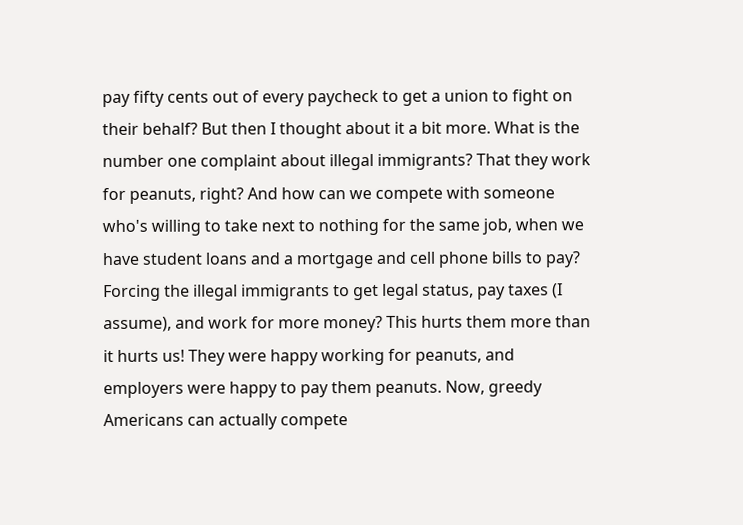pay fifty cents out of every paycheck to get a union to fight on their behalf? But then I thought about it a bit more. What is the number one complaint about illegal immigrants? That they work for peanuts, right? And how can we compete with someone who's willing to take next to nothing for the same job, when we have student loans and a mortgage and cell phone bills to pay? Forcing the illegal immigrants to get legal status, pay taxes (I assume), and work for more money? This hurts them more than it hurts us! They were happy working for peanuts, and employers were happy to pay them peanuts. Now, greedy Americans can actually compete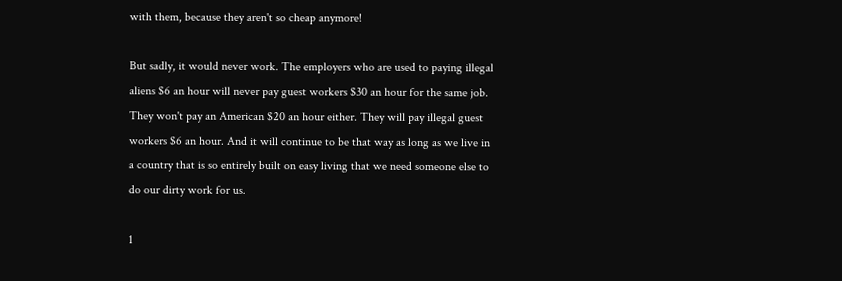with them, because they aren't so cheap anymore!

But sadly, it would never work. The employers who are used to paying illegal aliens $6 an hour will never pay guest workers $30 an hour for the same job. They won't pay an American $20 an hour either. They will pay illegal guest workers $6 an hour. And it will continue to be that way as long as we live in a country that is so entirely built on easy living that we need someone else to do our dirty work for us.

1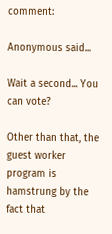comment:

Anonymous said...

Wait a second... You can vote?

Other than that, the guest worker program is hamstrung by the fact that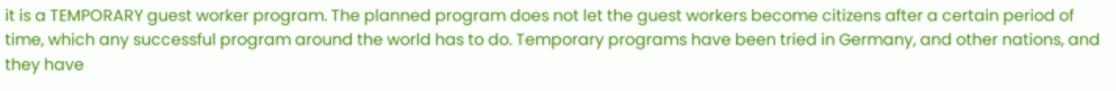it is a TEMPORARY guest worker program. The planned program does not let the guest workers become citizens after a certain period of time, which any successful program around the world has to do. Temporary programs have been tried in Germany, and other nations, and they have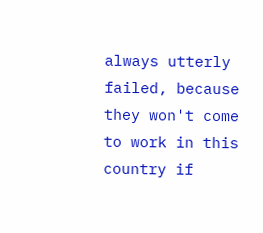always utterly failed, because they won't come to work in this country if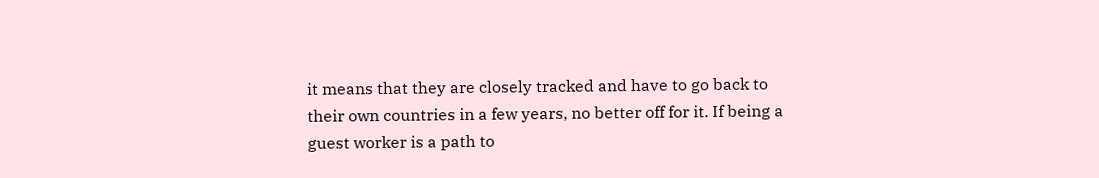it means that they are closely tracked and have to go back to their own countries in a few years, no better off for it. If being a guest worker is a path to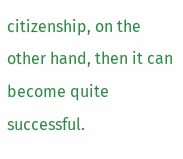citizenship, on the other hand, then it can become quite successful.